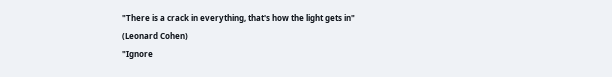"There is a crack in everything, that's how the light gets in"
(Leonard Cohen)
"Ignore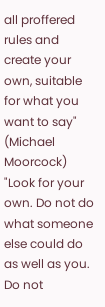all proffered rules and create your own, suitable for what you want to say"
(Michael Moorcock)
"Look for your own. Do not do what someone else could do as well as you. Do not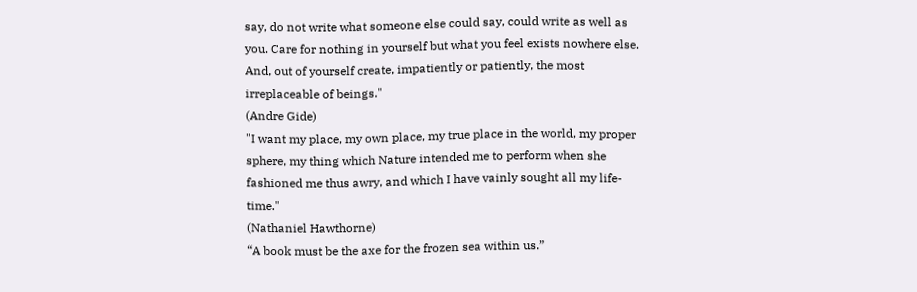say, do not write what someone else could say, could write as well as you. Care for nothing in yourself but what you feel exists nowhere else. And, out of yourself create, impatiently or patiently, the most irreplaceable of beings."
(Andre Gide)
"I want my place, my own place, my true place in the world, my proper sphere, my thing which Nature intended me to perform when she fashioned me thus awry, and which I have vainly sought all my life-time."
(Nathaniel Hawthorne)
“A book must be the axe for the frozen sea within us.”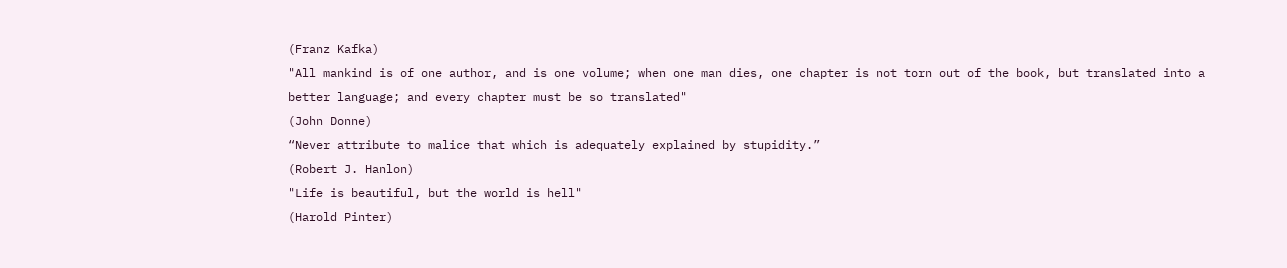(Franz Kafka)
"All mankind is of one author, and is one volume; when one man dies, one chapter is not torn out of the book, but translated into a better language; and every chapter must be so translated"
(John Donne)
“Never attribute to malice that which is adequately explained by stupidity.”
(Robert J. Hanlon)
"Life is beautiful, but the world is hell"
(Harold Pinter)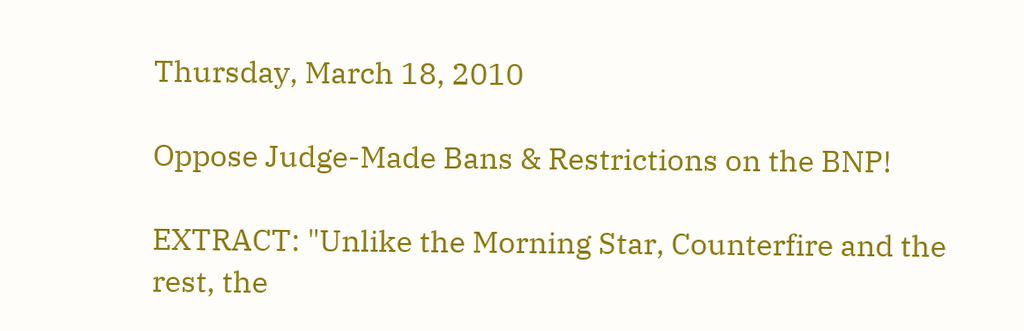Thursday, March 18, 2010

Oppose Judge-Made Bans & Restrictions on the BNP!

EXTRACT: "Unlike the Morning Star, Counterfire and the rest, the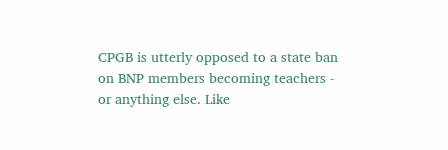CPGB is utterly opposed to a state ban on BNP members becoming teachers - or anything else. Like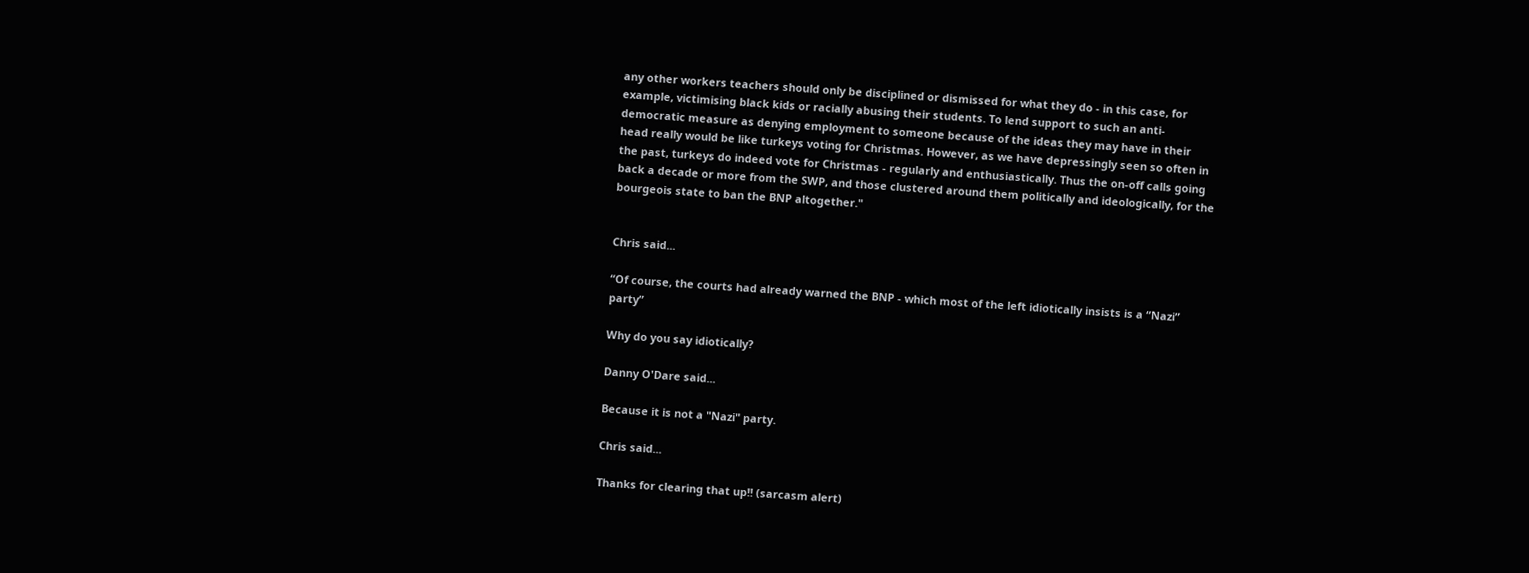any other workers teachers should only be disciplined or dismissed for what they do - in this case, for example, victimising black kids or racially abusing their students. To lend support to such an anti-democratic measure as denying employment to someone because of the ideas they may have in their head really would be like turkeys voting for Christmas. However, as we have depressingly seen so often in the past, turkeys do indeed vote for Christmas - regularly and enthusiastically. Thus the on-off calls going back a decade or more from the SWP, and those clustered around them politically and ideologically, for the bourgeois state to ban the BNP altogether."


Chris said...

“Of course, the courts had already warned the BNP - which most of the left idiotically insists is a “Nazi” party”

Why do you say idiotically?

Danny O'Dare said...

Because it is not a "Nazi" party.

Chris said...

Thanks for clearing that up!! (sarcasm alert)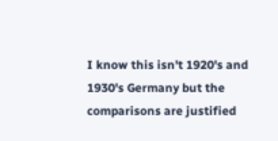I know this isn't 1920's and 1930's Germany but the comparisons are justified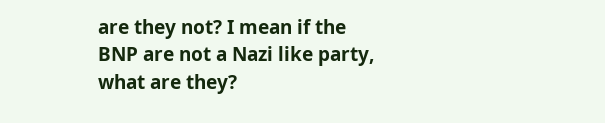are they not? I mean if the BNP are not a Nazi like party, what are they?